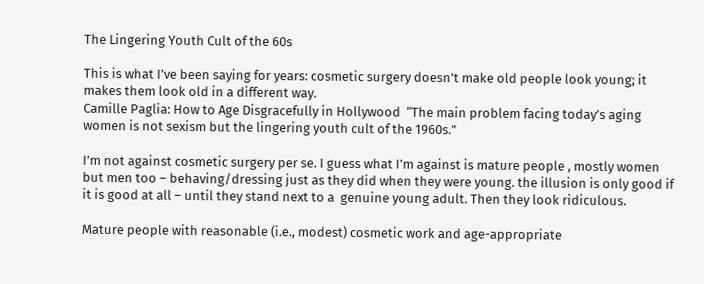The Lingering Youth Cult of the 60s

This is what I’ve been saying for years: cosmetic surgery doesn’t make old people look young; it makes them look old in a different way.
Camille Paglia: How to Age Disgracefully in Hollywood  “The main problem facing today’s aging women is not sexism but the lingering youth cult of the 1960s.”

I’m not against cosmetic surgery per se. I guess what I’m against is mature people , mostly women but men too – behaving/dressing just as they did when they were young. the illusion is only good if it is good at all – until they stand next to a  genuine young adult. Then they look ridiculous.

Mature people with reasonable (i.e., modest) cosmetic work and age-appropriate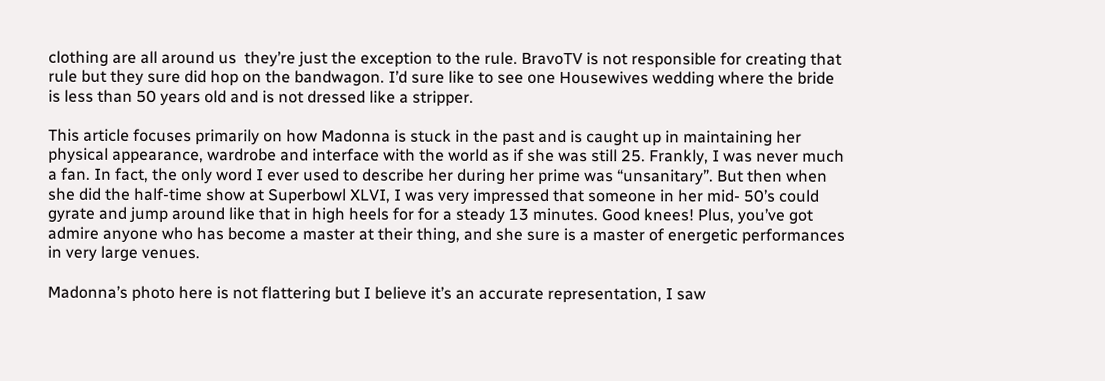clothing are all around us  they’re just the exception to the rule. BravoTV is not responsible for creating that rule but they sure did hop on the bandwagon. I’d sure like to see one Housewives wedding where the bride is less than 50 years old and is not dressed like a stripper.

This article focuses primarily on how Madonna is stuck in the past and is caught up in maintaining her physical appearance, wardrobe and interface with the world as if she was still 25. Frankly, I was never much a fan. In fact, the only word I ever used to describe her during her prime was “unsanitary”. But then when she did the half-time show at Superbowl XLVI, I was very impressed that someone in her mid- 50’s could gyrate and jump around like that in high heels for for a steady 13 minutes. Good knees! Plus, you’ve got admire anyone who has become a master at their thing, and she sure is a master of energetic performances in very large venues.

Madonna’s photo here is not flattering but I believe it’s an accurate representation, I saw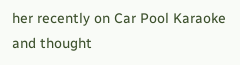her recently on Car Pool Karaoke and thought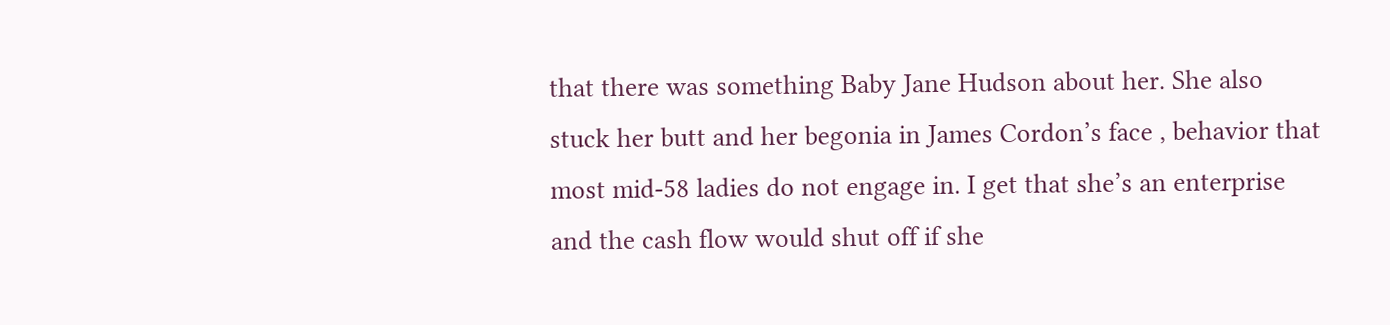that there was something Baby Jane Hudson about her. She also stuck her butt and her begonia in James Cordon’s face , behavior that most mid-58 ladies do not engage in. I get that she’s an enterprise and the cash flow would shut off if she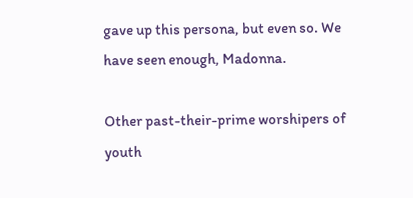gave up this persona, but even so. We have seen enough, Madonna.

Other past-their-prime worshipers of youth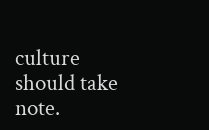culture should take note.